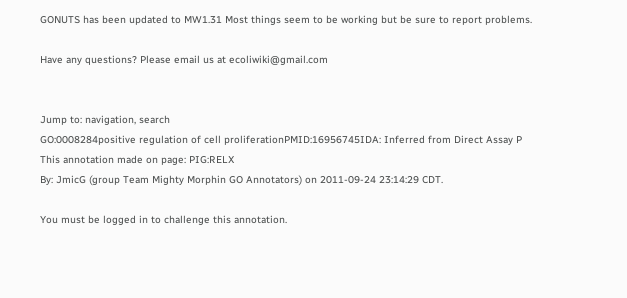GONUTS has been updated to MW1.31 Most things seem to be working but be sure to report problems.

Have any questions? Please email us at ecoliwiki@gmail.com


Jump to: navigation, search
GO:0008284positive regulation of cell proliferationPMID:16956745IDA: Inferred from Direct Assay P
This annotation made on page: PIG:RELX
By: JmicG (group Team Mighty Morphin GO Annotators) on 2011-09-24 23:14:29 CDT.

You must be logged in to challenge this annotation.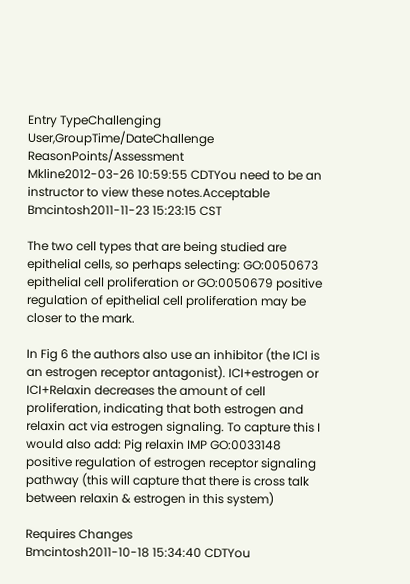Entry TypeChallenging User,GroupTime/DateChallenge ReasonPoints/Assessment
Mkline2012-03-26 10:59:55 CDTYou need to be an instructor to view these notes.Acceptable
Bmcintosh2011-11-23 15:23:15 CST

The two cell types that are being studied are epithelial cells, so perhaps selecting: GO:0050673 epithelial cell proliferation or GO:0050679 positive regulation of epithelial cell proliferation may be closer to the mark.

In Fig 6 the authors also use an inhibitor (the ICI is an estrogen receptor antagonist). ICI+estrogen or ICI+Relaxin decreases the amount of cell proliferation, indicating that both estrogen and relaxin act via estrogen signaling. To capture this I would also add: Pig relaxin IMP GO:0033148 positive regulation of estrogen receptor signaling pathway (this will capture that there is cross talk between relaxin & estrogen in this system)

Requires Changes
Bmcintosh2011-10-18 15:34:40 CDTYou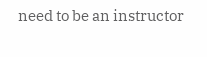need to be an instructor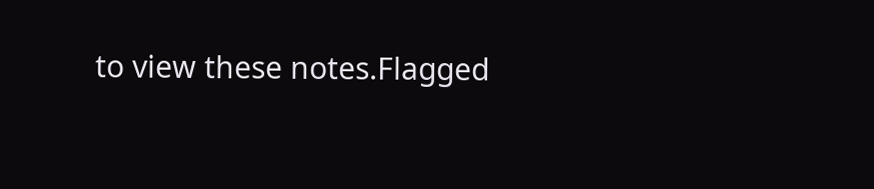to view these notes.Flagged